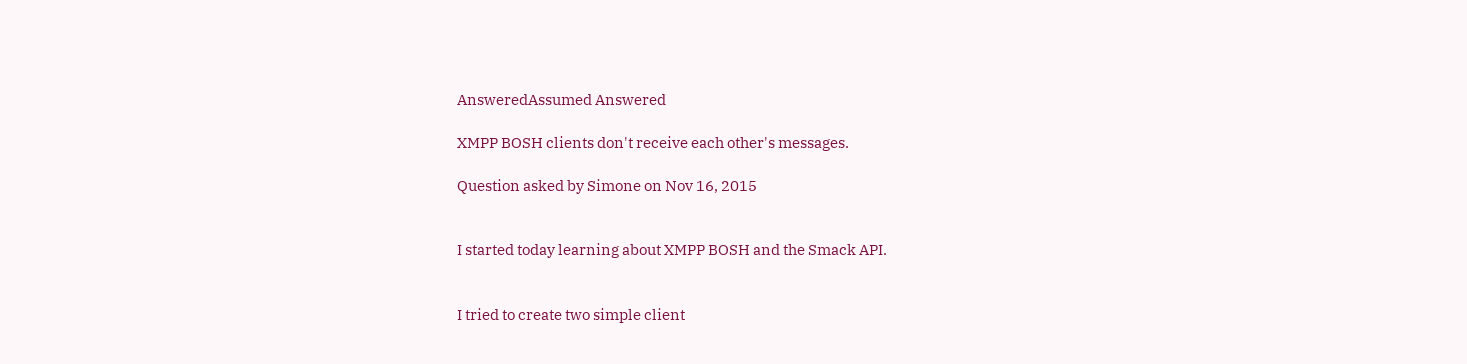AnsweredAssumed Answered

XMPP BOSH clients don't receive each other's messages.

Question asked by Simone on Nov 16, 2015


I started today learning about XMPP BOSH and the Smack API.


I tried to create two simple client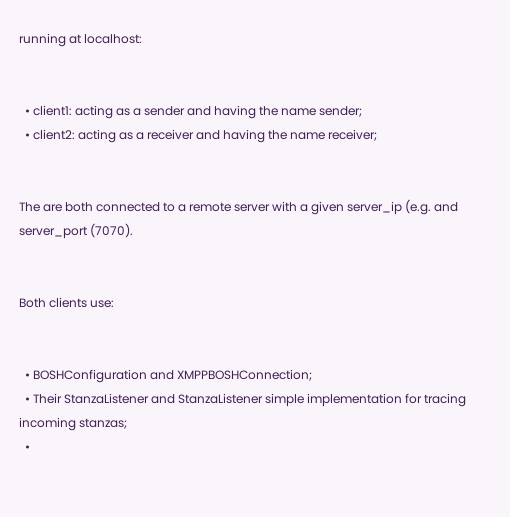running at localhost:


  • client1: acting as a sender and having the name sender;
  • client2: acting as a receiver and having the name receiver;


The are both connected to a remote server with a given server_ip (e.g. and server_port (7070).


Both clients use:


  • BOSHConfiguration and XMPPBOSHConnection;
  • Their StanzaListener and StanzaListener simple implementation for tracing incoming stanzas;
  •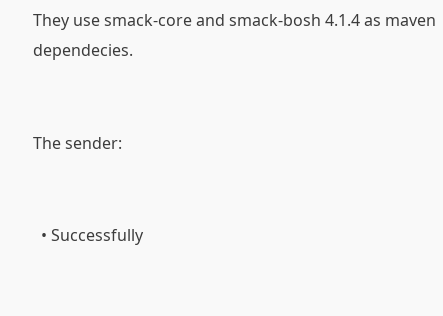They use smack-core and smack-bosh 4.1.4 as maven dependecies.


The sender:


  • Successfully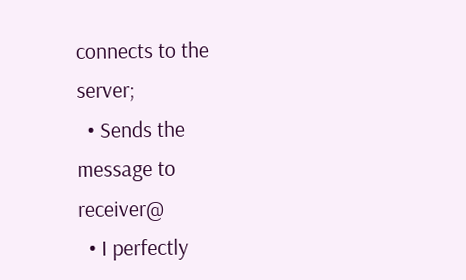connects to the server;
  • Sends the message to receiver@
  • I perfectly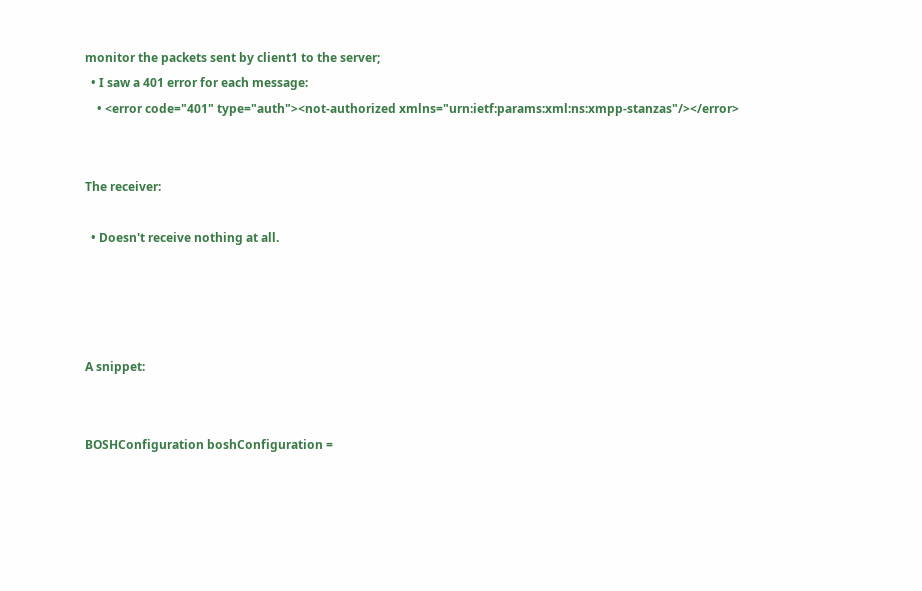monitor the packets sent by client1 to the server;
  • I saw a 401 error for each message:
    • <error code="401" type="auth"><not-authorized xmlns="urn:ietf:params:xml:ns:xmpp-stanzas"/></error>


The receiver:

  • Doesn't receive nothing at all.




A snippet:


BOSHConfiguration boshConfiguration =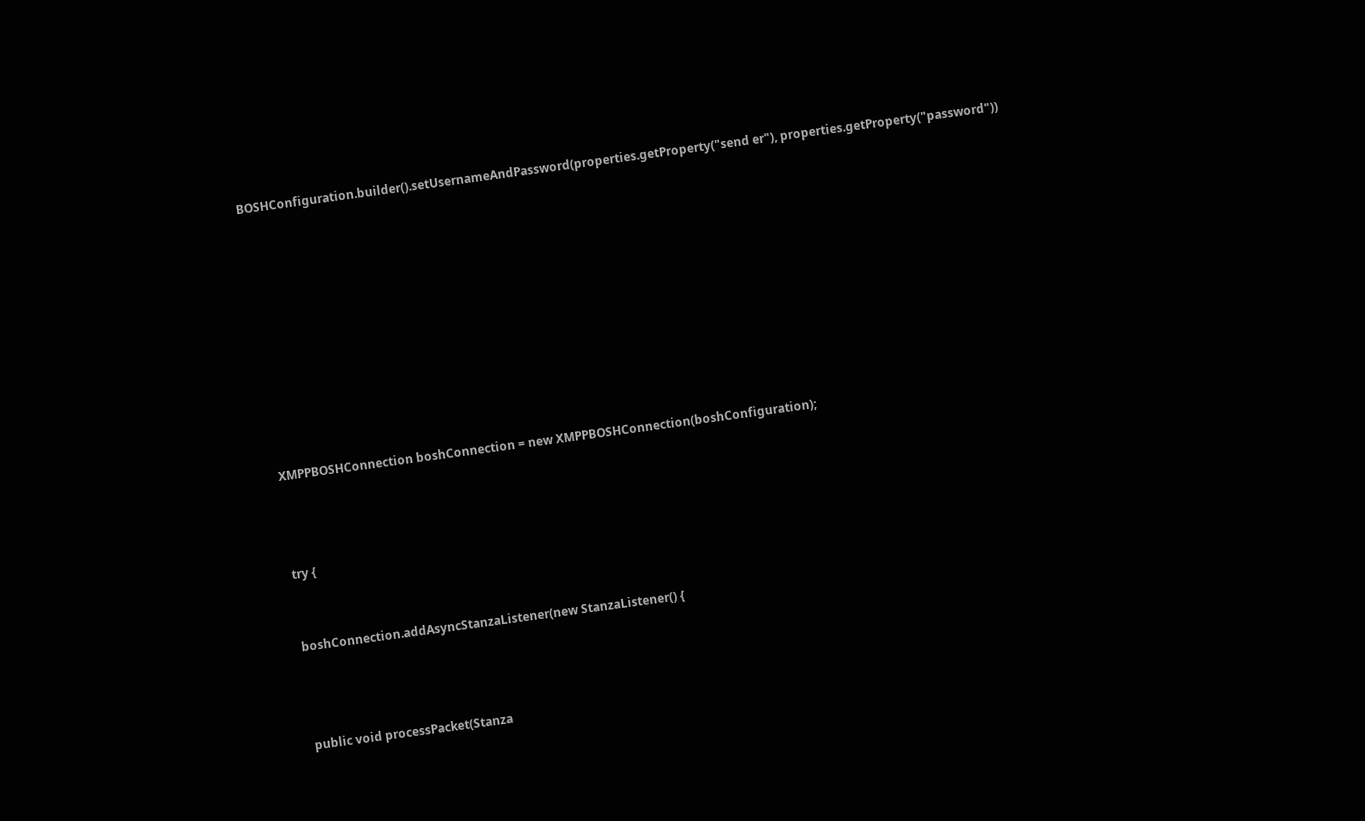BOSHConfiguration.builder().setUsernameAndPassword(properties.getProperty("send er"), properties.getProperty("password"))










  XMPPBOSHConnection boshConnection = new XMPPBOSHConnection(boshConfiguration);



  try {


  boshConnection.addAsyncStanzaListener(new StanzaListener() {



  public void processPacket(Stanza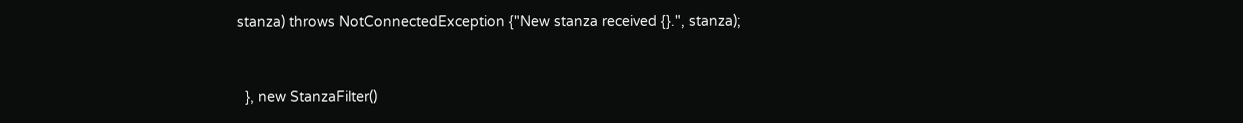stanza) throws NotConnectedException {"New stanza received {}.", stanza);


  }, new StanzaFilter()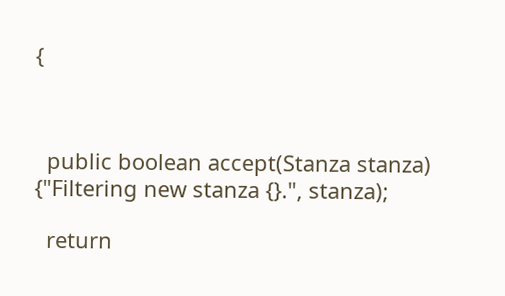{



  public boolean accept(Stanza stanza) {"Filtering new stanza {}.", stanza);

  return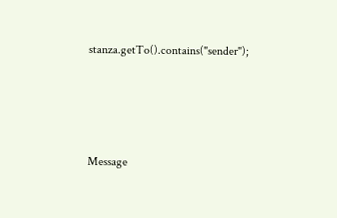stanza.getTo().contains("sender");




Message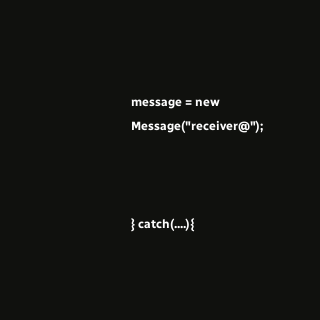message = new Message("receiver@");



} catch(....){